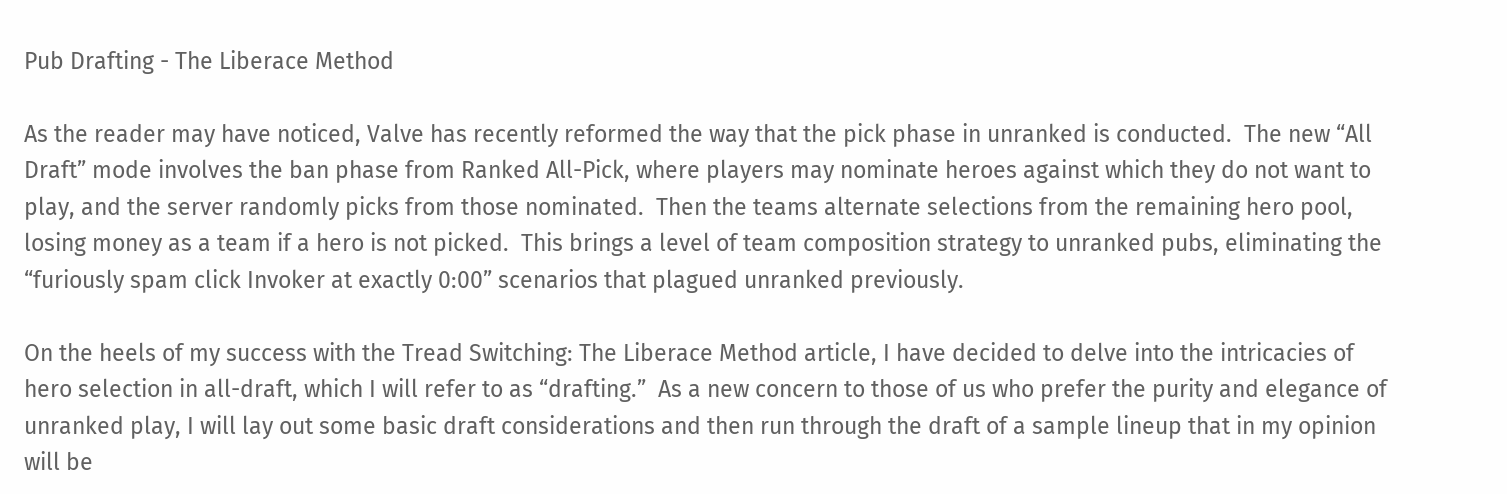Pub Drafting - The Liberace Method

As the reader may have noticed, Valve has recently reformed the way that the pick phase in unranked is conducted.  The new “All Draft” mode involves the ban phase from Ranked All-Pick, where players may nominate heroes against which they do not want to play, and the server randomly picks from those nominated.  Then the teams alternate selections from the remaining hero pool, losing money as a team if a hero is not picked.  This brings a level of team composition strategy to unranked pubs, eliminating the “furiously spam click Invoker at exactly 0:00” scenarios that plagued unranked previously.

On the heels of my success with the Tread Switching: The Liberace Method article, I have decided to delve into the intricacies of hero selection in all-draft, which I will refer to as “drafting.”  As a new concern to those of us who prefer the purity and elegance of unranked play, I will lay out some basic draft considerations and then run through the draft of a sample lineup that in my opinion will be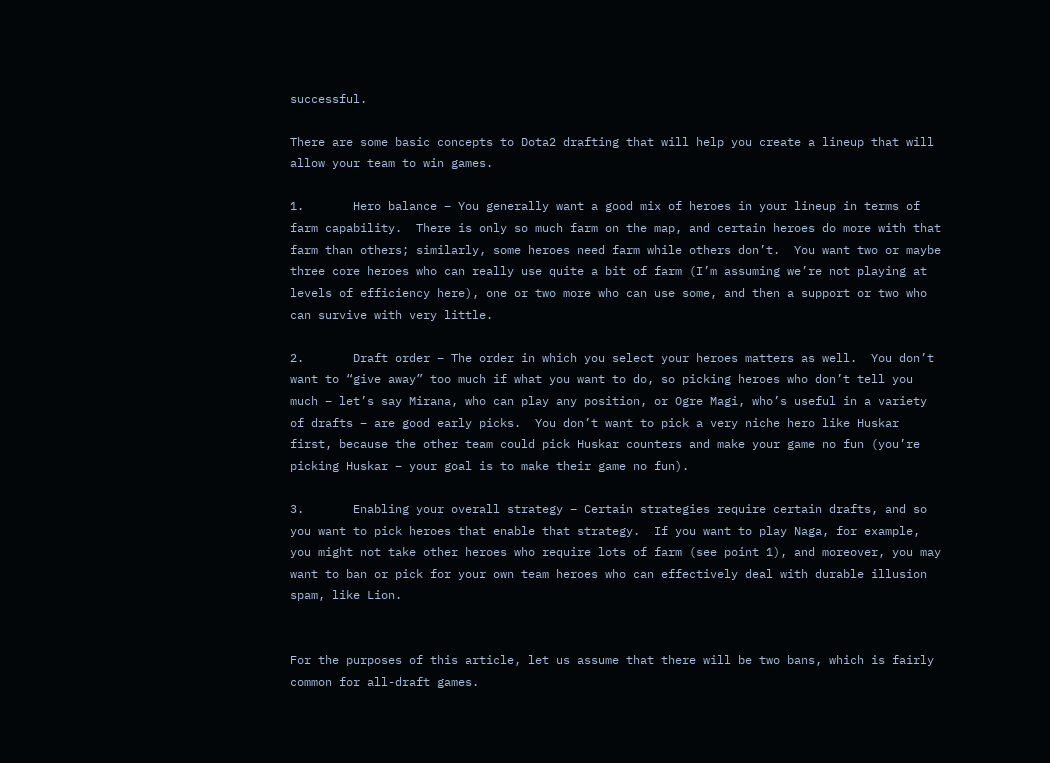successful.

There are some basic concepts to Dota2 drafting that will help you create a lineup that will allow your team to win games.

1.       Hero balance – You generally want a good mix of heroes in your lineup in terms of farm capability.  There is only so much farm on the map, and certain heroes do more with that farm than others; similarly, some heroes need farm while others don’t.  You want two or maybe three core heroes who can really use quite a bit of farm (I’m assuming we’re not playing at levels of efficiency here), one or two more who can use some, and then a support or two who can survive with very little.

2.       Draft order – The order in which you select your heroes matters as well.  You don’t want to “give away” too much if what you want to do, so picking heroes who don’t tell you much – let’s say Mirana, who can play any position, or Ogre Magi, who’s useful in a variety of drafts – are good early picks.  You don’t want to pick a very niche hero like Huskar first, because the other team could pick Huskar counters and make your game no fun (you’re picking Huskar – your goal is to make their game no fun).

3.       Enabling your overall strategy – Certain strategies require certain drafts, and so you want to pick heroes that enable that strategy.  If you want to play Naga, for example, you might not take other heroes who require lots of farm (see point 1), and moreover, you may want to ban or pick for your own team heroes who can effectively deal with durable illusion spam, like Lion.


For the purposes of this article, let us assume that there will be two bans, which is fairly common for all-draft games.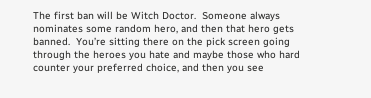The first ban will be Witch Doctor.  Someone always nominates some random hero, and then that hero gets banned.  You’re sitting there on the pick screen going through the heroes you hate and maybe those who hard counter your preferred choice, and then you see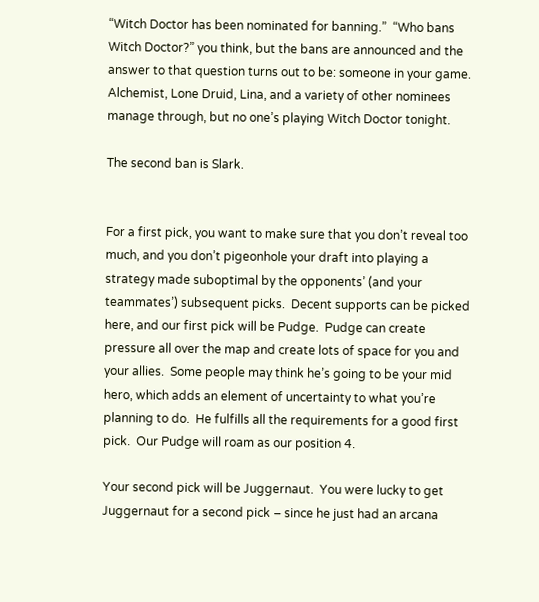“Witch Doctor has been nominated for banning.”  “Who bans Witch Doctor?” you think, but the bans are announced and the answer to that question turns out to be: someone in your game.  Alchemist, Lone Druid, Lina, and a variety of other nominees manage through, but no one’s playing Witch Doctor tonight.

The second ban is Slark.


For a first pick, you want to make sure that you don’t reveal too much, and you don’t pigeonhole your draft into playing a strategy made suboptimal by the opponents’ (and your teammates’) subsequent picks.  Decent supports can be picked here, and our first pick will be Pudge.  Pudge can create pressure all over the map and create lots of space for you and your allies.  Some people may think he’s going to be your mid hero, which adds an element of uncertainty to what you’re planning to do.  He fulfills all the requirements for a good first pick.  Our Pudge will roam as our position 4.

Your second pick will be Juggernaut.  You were lucky to get Juggernaut for a second pick – since he just had an arcana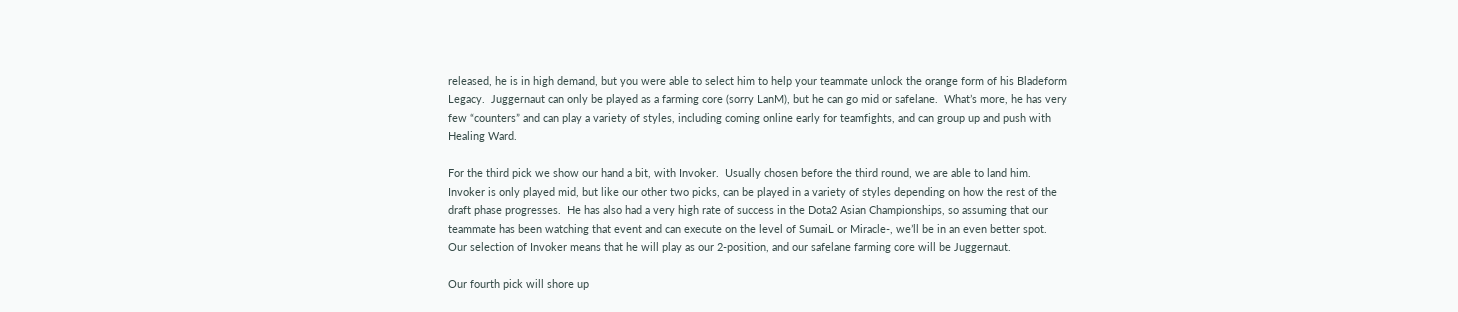released, he is in high demand, but you were able to select him to help your teammate unlock the orange form of his Bladeform Legacy.  Juggernaut can only be played as a farming core (sorry LanM), but he can go mid or safelane.  What’s more, he has very few “counters” and can play a variety of styles, including coming online early for teamfights, and can group up and push with Healing Ward.

For the third pick we show our hand a bit, with Invoker.  Usually chosen before the third round, we are able to land him.  Invoker is only played mid, but like our other two picks, can be played in a variety of styles depending on how the rest of the draft phase progresses.  He has also had a very high rate of success in the Dota2 Asian Championships, so assuming that our teammate has been watching that event and can execute on the level of SumaiL or Miracle-, we’ll be in an even better spot.  Our selection of Invoker means that he will play as our 2-position, and our safelane farming core will be Juggernaut.

Our fourth pick will shore up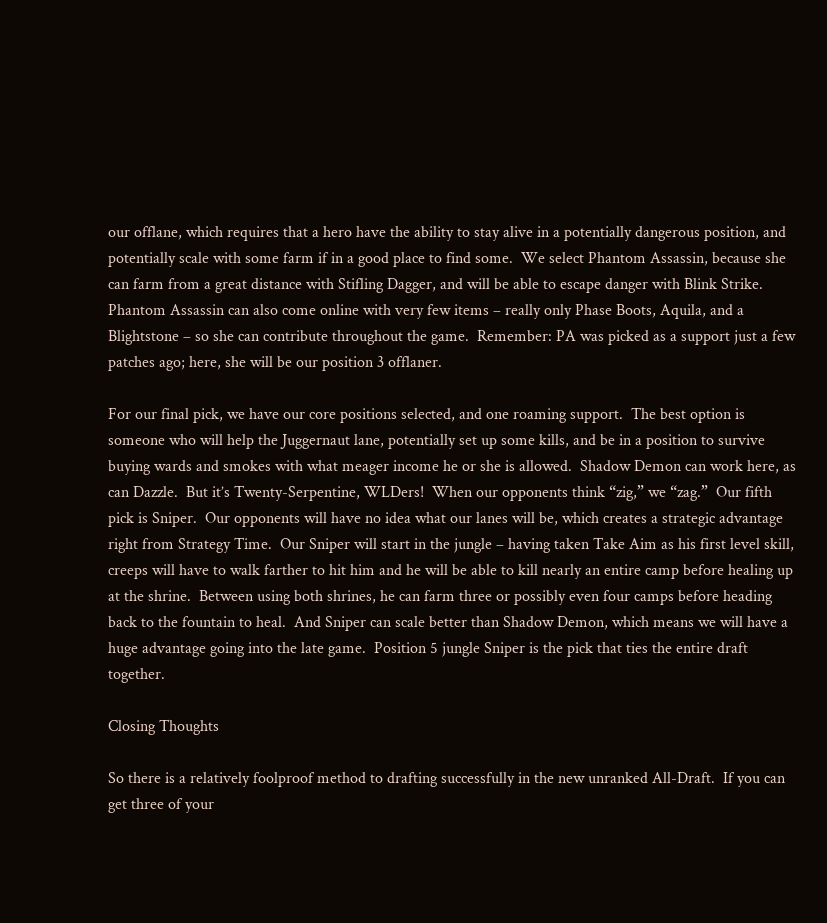our offlane, which requires that a hero have the ability to stay alive in a potentially dangerous position, and potentially scale with some farm if in a good place to find some.  We select Phantom Assassin, because she can farm from a great distance with Stifling Dagger, and will be able to escape danger with Blink Strike.  Phantom Assassin can also come online with very few items – really only Phase Boots, Aquila, and a Blightstone – so she can contribute throughout the game.  Remember: PA was picked as a support just a few patches ago; here, she will be our position 3 offlaner.

For our final pick, we have our core positions selected, and one roaming support.  The best option is someone who will help the Juggernaut lane, potentially set up some kills, and be in a position to survive buying wards and smokes with what meager income he or she is allowed.  Shadow Demon can work here, as can Dazzle.  But it’s Twenty-Serpentine, WLDers!  When our opponents think “zig,” we “zag.”  Our fifth pick is Sniper.  Our opponents will have no idea what our lanes will be, which creates a strategic advantage right from Strategy Time.  Our Sniper will start in the jungle – having taken Take Aim as his first level skill, creeps will have to walk farther to hit him and he will be able to kill nearly an entire camp before healing up at the shrine.  Between using both shrines, he can farm three or possibly even four camps before heading back to the fountain to heal.  And Sniper can scale better than Shadow Demon, which means we will have a huge advantage going into the late game.  Position 5 jungle Sniper is the pick that ties the entire draft together.

Closing Thoughts

So there is a relatively foolproof method to drafting successfully in the new unranked All-Draft.  If you can get three of your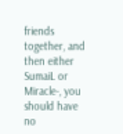friends together, and then either SumaiL or Miracle-, you should have no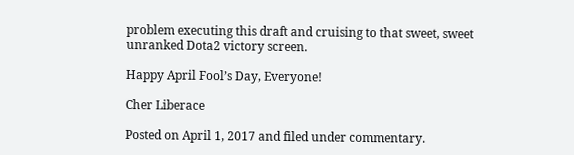problem executing this draft and cruising to that sweet, sweet unranked Dota2 victory screen.

Happy April Fool’s Day, Everyone!

Cher Liberace

Posted on April 1, 2017 and filed under commentary.